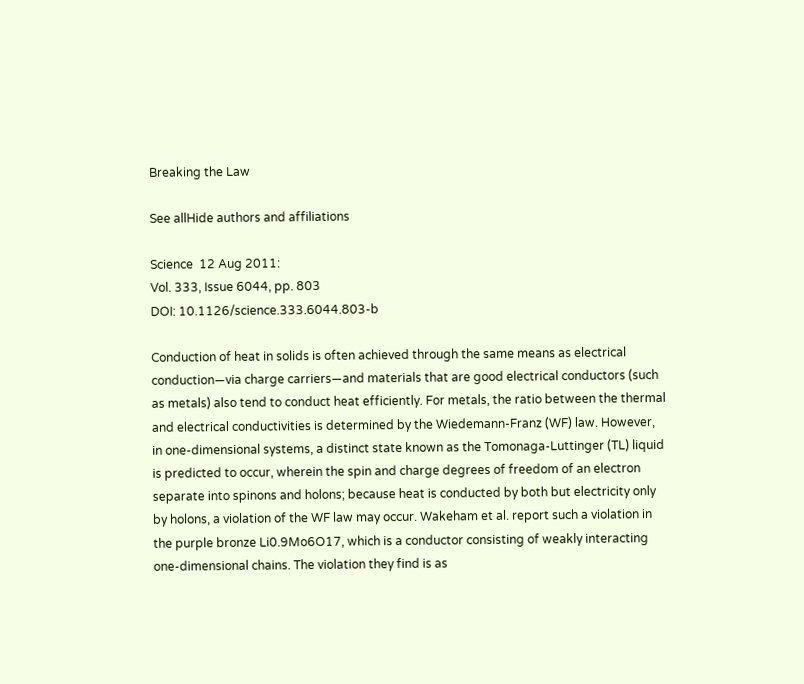Breaking the Law

See allHide authors and affiliations

Science  12 Aug 2011:
Vol. 333, Issue 6044, pp. 803
DOI: 10.1126/science.333.6044.803-b

Conduction of heat in solids is often achieved through the same means as electrical conduction—via charge carriers—and materials that are good electrical conductors (such as metals) also tend to conduct heat efficiently. For metals, the ratio between the thermal and electrical conductivities is determined by the Wiedemann-Franz (WF) law. However, in one-dimensional systems, a distinct state known as the Tomonaga-Luttinger (TL) liquid is predicted to occur, wherein the spin and charge degrees of freedom of an electron separate into spinons and holons; because heat is conducted by both but electricity only by holons, a violation of the WF law may occur. Wakeham et al. report such a violation in the purple bronze Li0.9Mo6O17, which is a conductor consisting of weakly interacting one-dimensional chains. The violation they find is as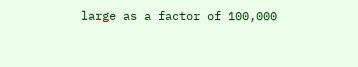large as a factor of 100,000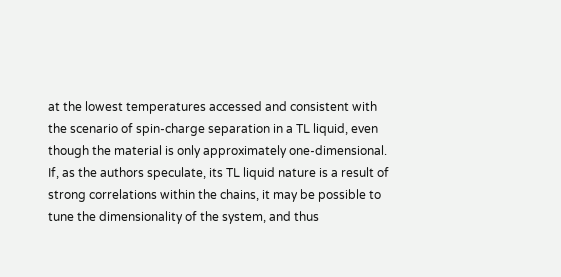at the lowest temperatures accessed and consistent with the scenario of spin-charge separation in a TL liquid, even though the material is only approximately one-dimensional. If, as the authors speculate, its TL liquid nature is a result of strong correlations within the chains, it may be possible to tune the dimensionality of the system, and thus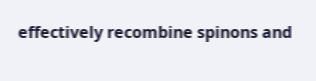effectively recombine spinons and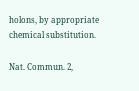holons, by appropriate chemical substitution.

Nat. Commun. 2,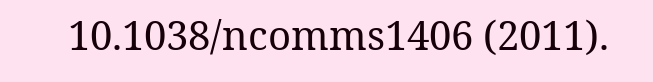10.1038/ncomms1406 (2011).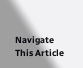Navigate This Article